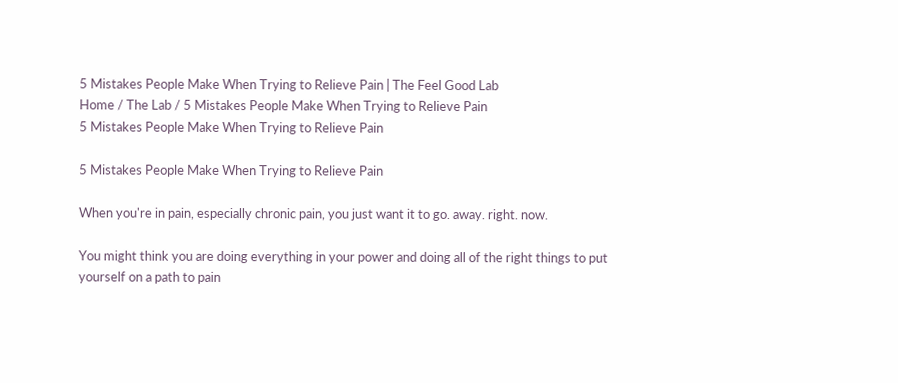5 Mistakes People Make When Trying to Relieve Pain | The Feel Good Lab
Home / The Lab / 5 Mistakes People Make When Trying to Relieve Pain
5 Mistakes People Make When Trying to Relieve Pain

5 Mistakes People Make When Trying to Relieve Pain

When you're in pain, especially chronic pain, you just want it to go. away. right. now.

You might think you are doing everything in your power and doing all of the right things to put yourself on a path to pain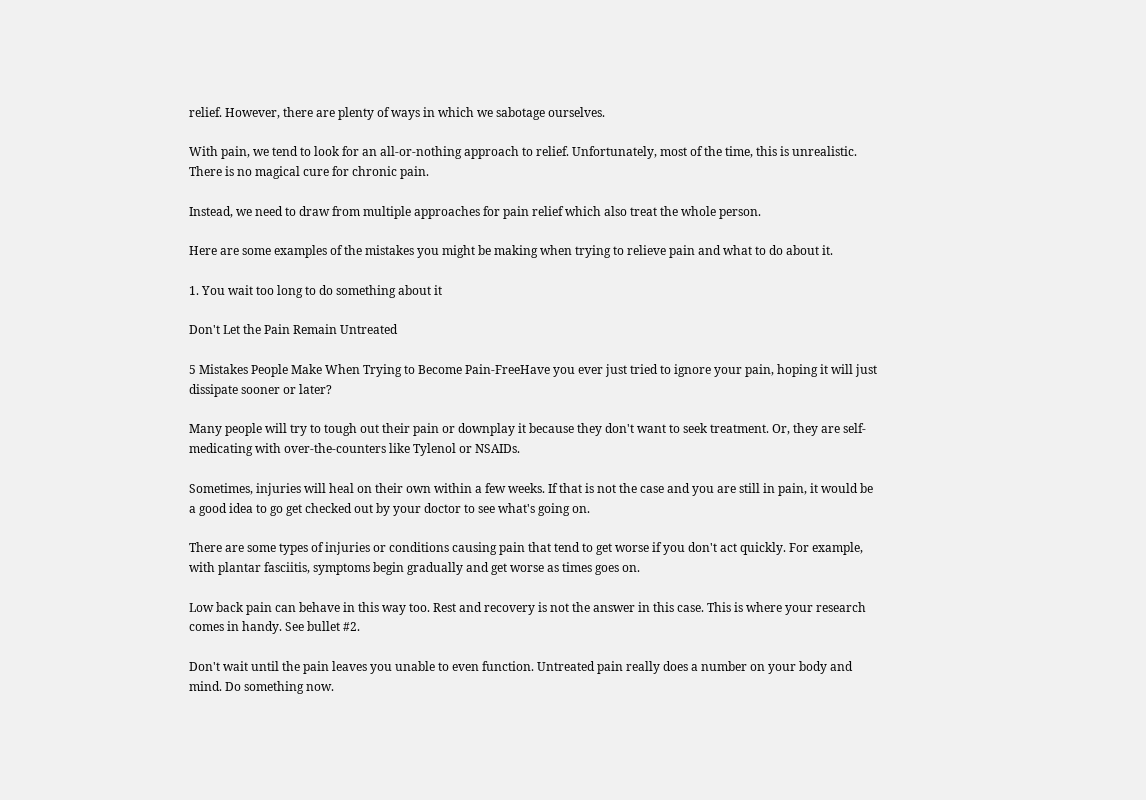relief. However, there are plenty of ways in which we sabotage ourselves.

With pain, we tend to look for an all-or-nothing approach to relief. Unfortunately, most of the time, this is unrealistic. There is no magical cure for chronic pain.

Instead, we need to draw from multiple approaches for pain relief which also treat the whole person.

Here are some examples of the mistakes you might be making when trying to relieve pain and what to do about it.

1. You wait too long to do something about it

Don't Let the Pain Remain Untreated

5 Mistakes People Make When Trying to Become Pain-FreeHave you ever just tried to ignore your pain, hoping it will just dissipate sooner or later?

Many people will try to tough out their pain or downplay it because they don't want to seek treatment. Or, they are self-medicating with over-the-counters like Tylenol or NSAIDs.

Sometimes, injuries will heal on their own within a few weeks. If that is not the case and you are still in pain, it would be a good idea to go get checked out by your doctor to see what's going on.

There are some types of injuries or conditions causing pain that tend to get worse if you don't act quickly. For example, with plantar fasciitis, symptoms begin gradually and get worse as times goes on.

Low back pain can behave in this way too. Rest and recovery is not the answer in this case. This is where your research comes in handy. See bullet #2.

Don't wait until the pain leaves you unable to even function. Untreated pain really does a number on your body and mind. Do something now.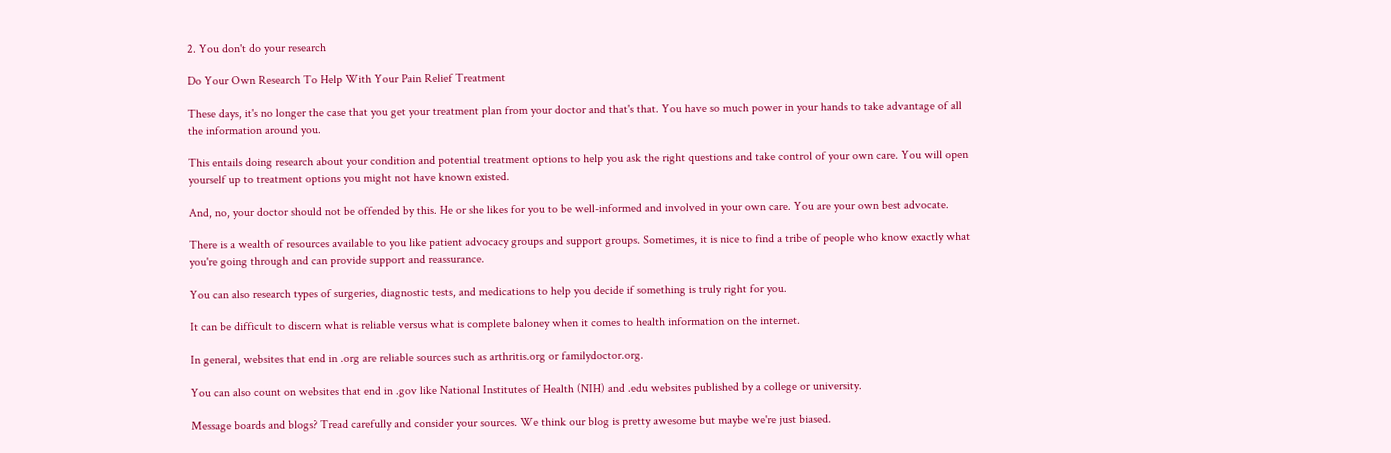2. You don't do your research

Do Your Own Research To Help With Your Pain Relief Treatment

These days, it's no longer the case that you get your treatment plan from your doctor and that's that. You have so much power in your hands to take advantage of all the information around you.

This entails doing research about your condition and potential treatment options to help you ask the right questions and take control of your own care. You will open yourself up to treatment options you might not have known existed.

And, no, your doctor should not be offended by this. He or she likes for you to be well-informed and involved in your own care. You are your own best advocate.

There is a wealth of resources available to you like patient advocacy groups and support groups. Sometimes, it is nice to find a tribe of people who know exactly what you're going through and can provide support and reassurance.

You can also research types of surgeries, diagnostic tests, and medications to help you decide if something is truly right for you.

It can be difficult to discern what is reliable versus what is complete baloney when it comes to health information on the internet.

In general, websites that end in .org are reliable sources such as arthritis.org or familydoctor.org.

You can also count on websites that end in .gov like National Institutes of Health (NIH) and .edu websites published by a college or university.

Message boards and blogs? Tread carefully and consider your sources. We think our blog is pretty awesome but maybe we're just biased.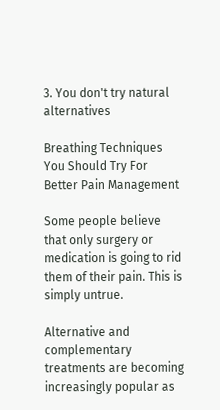3. You don't try natural alternatives

Breathing Techniques You Should Try For Better Pain Management

Some people believe that only surgery or medication is going to rid them of their pain. This is simply untrue.

Alternative and complementary treatments are becoming increasingly popular as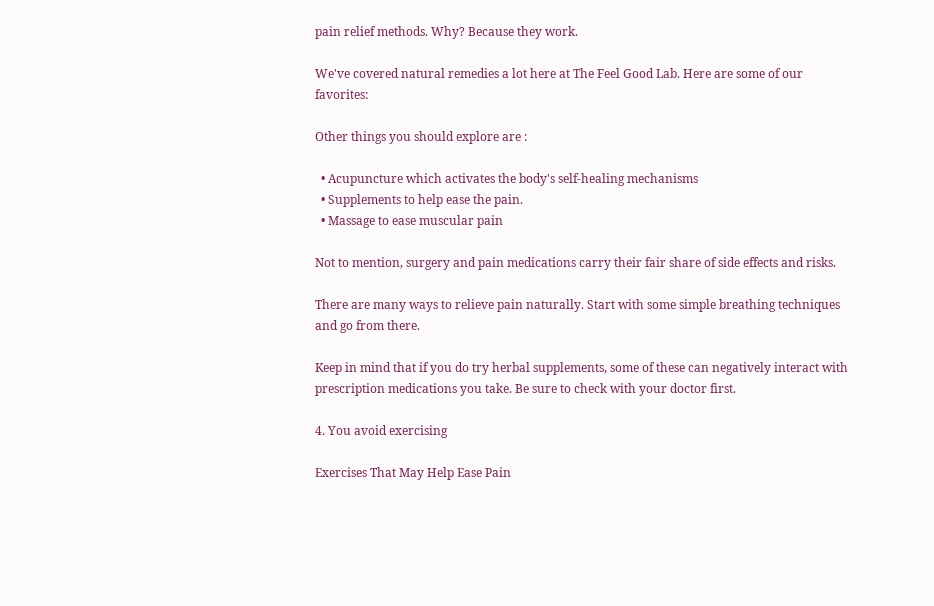pain relief methods. Why? Because they work.

We've covered natural remedies a lot here at The Feel Good Lab. Here are some of our favorites:

Other things you should explore are :

  • Acupuncture which activates the body's self-healing mechanisms
  • Supplements to help ease the pain.
  • Massage to ease muscular pain

Not to mention, surgery and pain medications carry their fair share of side effects and risks.

There are many ways to relieve pain naturally. Start with some simple breathing techniques and go from there.

Keep in mind that if you do try herbal supplements, some of these can negatively interact with prescription medications you take. Be sure to check with your doctor first.

4. You avoid exercising

Exercises That May Help Ease Pain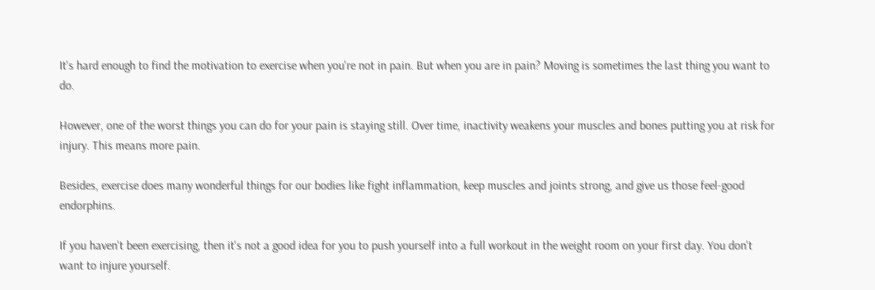It's hard enough to find the motivation to exercise when you're not in pain. But when you are in pain? Moving is sometimes the last thing you want to do.

However, one of the worst things you can do for your pain is staying still. Over time, inactivity weakens your muscles and bones putting you at risk for injury. This means more pain.

Besides, exercise does many wonderful things for our bodies like fight inflammation, keep muscles and joints strong, and give us those feel-good endorphins.

If you haven't been exercising, then it's not a good idea for you to push yourself into a full workout in the weight room on your first day. You don't want to injure yourself.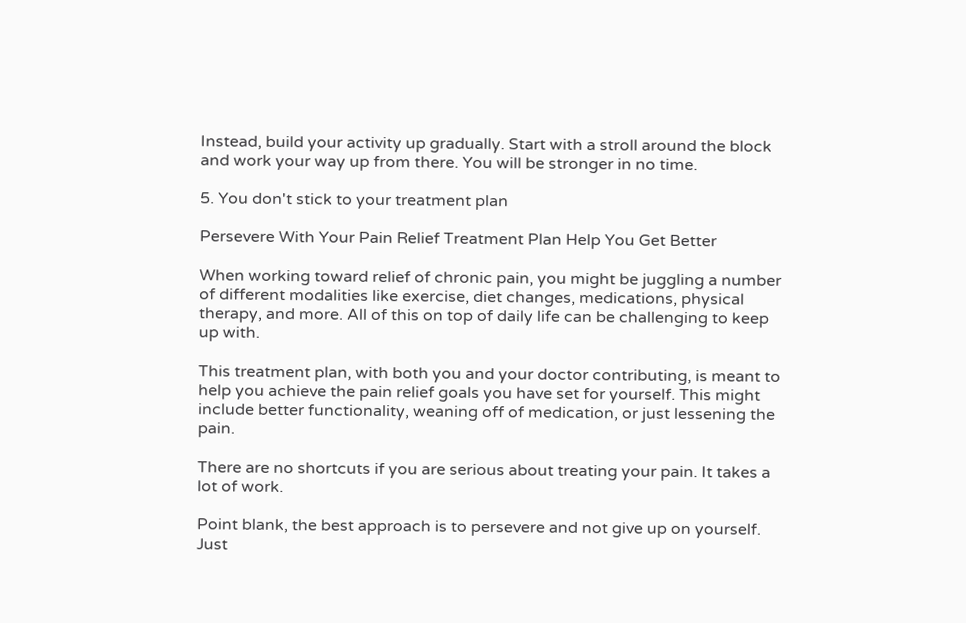Instead, build your activity up gradually. Start with a stroll around the block and work your way up from there. You will be stronger in no time.

5. You don't stick to your treatment plan

Persevere With Your Pain Relief Treatment Plan Help You Get Better

When working toward relief of chronic pain, you might be juggling a number of different modalities like exercise, diet changes, medications, physical therapy, and more. All of this on top of daily life can be challenging to keep up with.

This treatment plan, with both you and your doctor contributing, is meant to help you achieve the pain relief goals you have set for yourself. This might include better functionality, weaning off of medication, or just lessening the pain.

There are no shortcuts if you are serious about treating your pain. It takes a lot of work.

Point blank, the best approach is to persevere and not give up on yourself. Just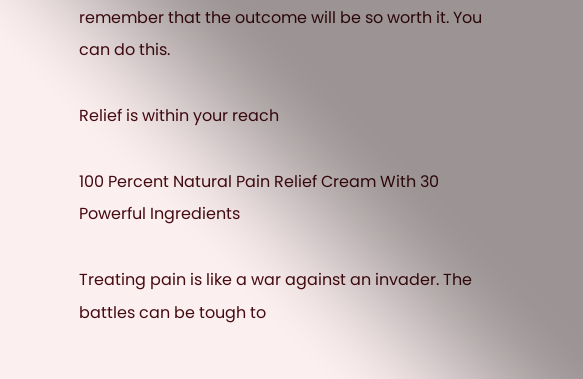remember that the outcome will be so worth it. You can do this.

Relief is within your reach

100 Percent Natural Pain Relief Cream With 30 Powerful Ingredients

Treating pain is like a war against an invader. The battles can be tough to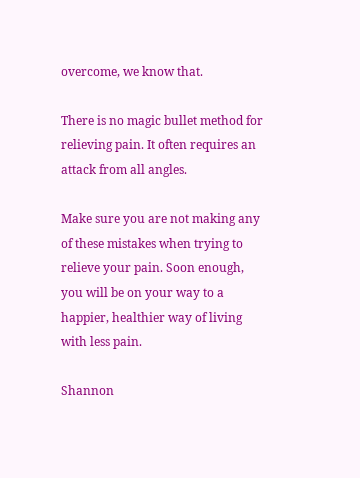overcome, we know that.

There is no magic bullet method for relieving pain. It often requires an attack from all angles.

Make sure you are not making any of these mistakes when trying to relieve your pain. Soon enough, you will be on your way to a happier, healthier way of living with less pain.

Shannon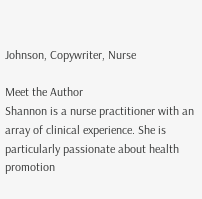Johnson, Copywriter, Nurse

Meet the Author
Shannon is a nurse practitioner with an array of clinical experience. She is particularly passionate about health promotion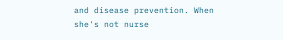and disease prevention. When she's not nurse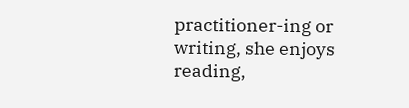practitioner-ing or writing, she enjoys reading,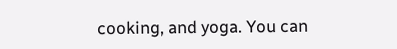cooking, and yoga. You can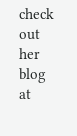check out her blog at